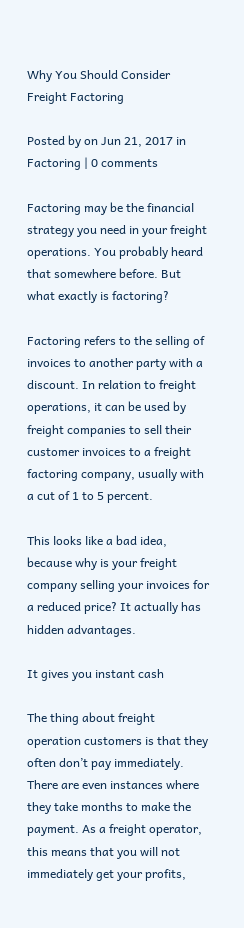Why You Should Consider Freight Factoring

Posted by on Jun 21, 2017 in Factoring | 0 comments

Factoring may be the financial strategy you need in your freight operations. You probably heard that somewhere before. But what exactly is factoring?

Factoring refers to the selling of invoices to another party with a discount. In relation to freight operations, it can be used by freight companies to sell their customer invoices to a freight factoring company, usually with a cut of 1 to 5 percent.

This looks like a bad idea, because why is your freight company selling your invoices for a reduced price? It actually has hidden advantages.

It gives you instant cash

The thing about freight operation customers is that they often don’t pay immediately. There are even instances where they take months to make the payment. As a freight operator, this means that you will not immediately get your profits,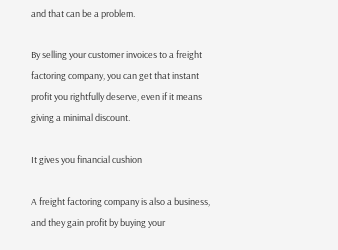and that can be a problem.

By selling your customer invoices to a freight factoring company, you can get that instant profit you rightfully deserve, even if it means giving a minimal discount.

It gives you financial cushion

A freight factoring company is also a business, and they gain profit by buying your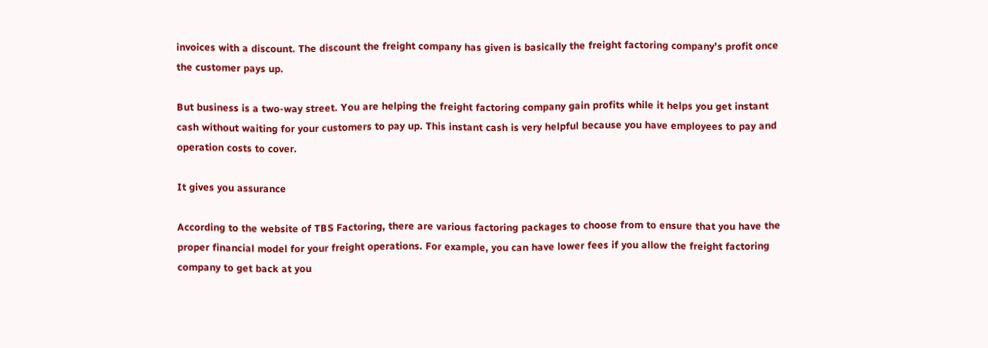invoices with a discount. The discount the freight company has given is basically the freight factoring company’s profit once the customer pays up.

But business is a two-way street. You are helping the freight factoring company gain profits while it helps you get instant cash without waiting for your customers to pay up. This instant cash is very helpful because you have employees to pay and operation costs to cover.

It gives you assurance

According to the website of TBS Factoring, there are various factoring packages to choose from to ensure that you have the proper financial model for your freight operations. For example, you can have lower fees if you allow the freight factoring company to get back at you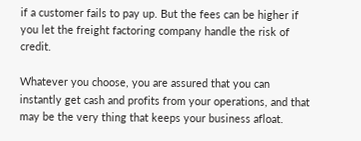if a customer fails to pay up. But the fees can be higher if you let the freight factoring company handle the risk of credit.

Whatever you choose, you are assured that you can instantly get cash and profits from your operations, and that may be the very thing that keeps your business afloat.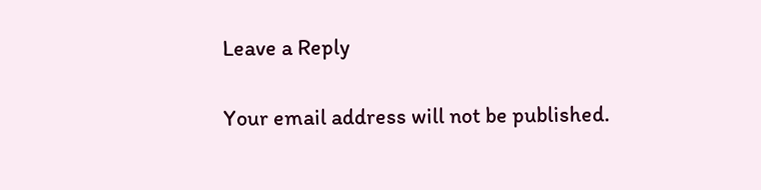Leave a Reply

Your email address will not be published.